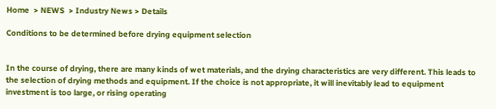Home  > NEWS  > Industry News > Details

Conditions to be determined before drying equipment selection


In the course of drying, there are many kinds of wet materials, and the drying characteristics are very different. This leads to the selection of drying methods and equipment. If the choice is not appropriate, it will inevitably lead to equipment investment is too large, or rising operating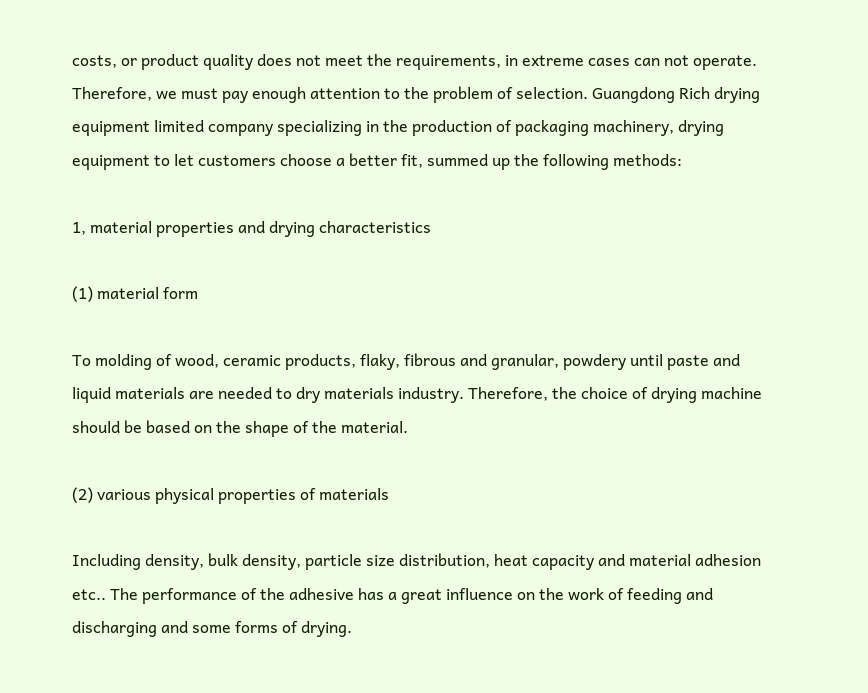costs, or product quality does not meet the requirements, in extreme cases can not operate. Therefore, we must pay enough attention to the problem of selection. Guangdong Rich drying equipment limited company specializing in the production of packaging machinery, drying equipment to let customers choose a better fit, summed up the following methods:

1, material properties and drying characteristics

(1) material form

To molding of wood, ceramic products, flaky, fibrous and granular, powdery until paste and liquid materials are needed to dry materials industry. Therefore, the choice of drying machine should be based on the shape of the material.

(2) various physical properties of materials

Including density, bulk density, particle size distribution, heat capacity and material adhesion etc.. The performance of the adhesive has a great influence on the work of feeding and discharging and some forms of drying.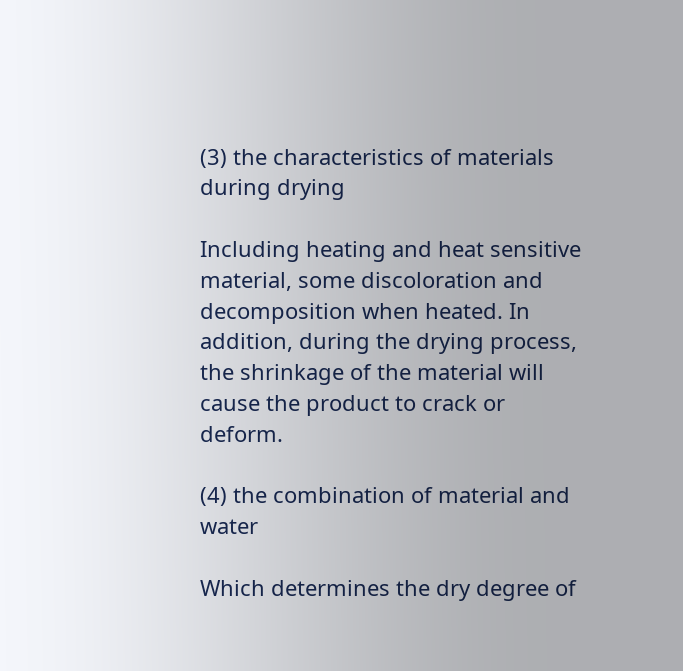(3) the characteristics of materials during drying

Including heating and heat sensitive material, some discoloration and decomposition when heated. In addition, during the drying process, the shrinkage of the material will cause the product to crack or deform.

(4) the combination of material and water

Which determines the dry degree of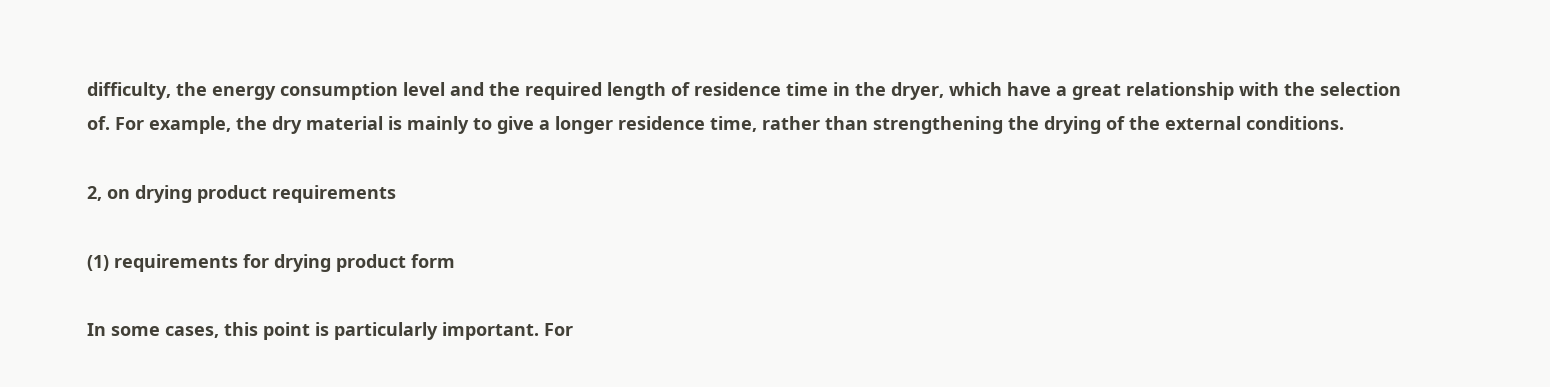difficulty, the energy consumption level and the required length of residence time in the dryer, which have a great relationship with the selection of. For example, the dry material is mainly to give a longer residence time, rather than strengthening the drying of the external conditions.

2, on drying product requirements

(1) requirements for drying product form

In some cases, this point is particularly important. For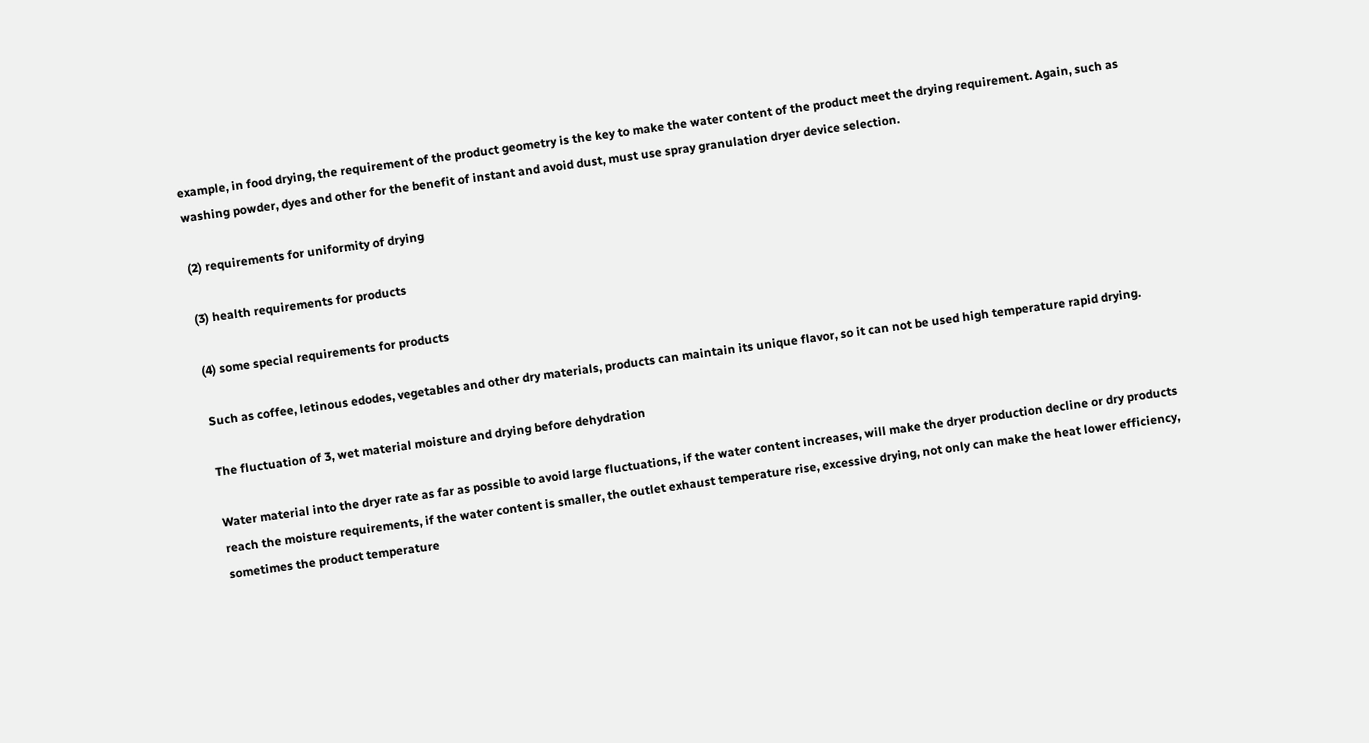example, in food drying, the requirement of the product geometry is the key to make the water content of the product meet the drying requirement. Again, such as washing powder, dyes and other for the benefit of instant and avoid dust, must use spray granulation dryer device selection.

(2) requirements for uniformity of drying

(3) health requirements for products

(4) some special requirements for products

Such as coffee, letinous edodes, vegetables and other dry materials, products can maintain its unique flavor, so it can not be used high temperature rapid drying.

The fluctuation of 3, wet material moisture and drying before dehydration

Water material into the dryer rate as far as possible to avoid large fluctuations, if the water content increases, will make the dryer production decline or dry products reach the moisture requirements, if the water content is smaller, the outlet exhaust temperature rise, excessive drying, not only can make the heat lower efficiency, sometimes the product temperature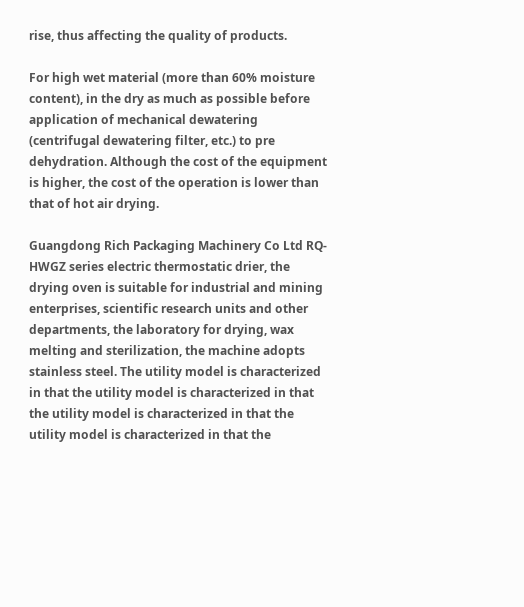rise, thus affecting the quality of products.

For high wet material (more than 60% moisture content), in the dry as much as possible before application of mechanical dewatering (centrifugal dewatering filter, etc.) to pre dehydration. Although the cost of the equipment is higher, the cost of the operation is lower than that of hot air drying.

Guangdong Rich Packaging Machinery Co Ltd RQ-HWGZ series electric thermostatic drier, the drying oven is suitable for industrial and mining enterprises, scientific research units and other departments, the laboratory for drying, wax melting and sterilization, the machine adopts stainless steel. The utility model is characterized in that the utility model is characterized in that the utility model is characterized in that the utility model is characterized in that the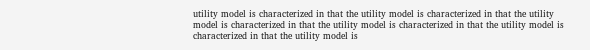utility model is characterized in that the utility model is characterized in that the utility model is characterized in that the utility model is characterized in that the utility model is characterized in that the utility model is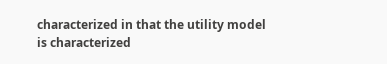characterized in that the utility model is characterized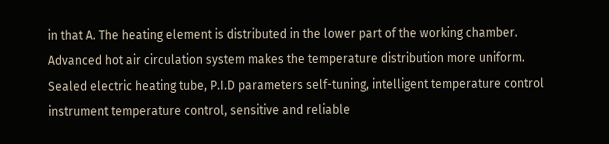in that A. The heating element is distributed in the lower part of the working chamber. Advanced hot air circulation system makes the temperature distribution more uniform. Sealed electric heating tube, P.I.D parameters self-tuning, intelligent temperature control instrument temperature control, sensitive and reliable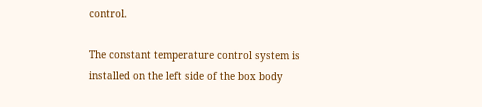control.

The constant temperature control system is installed on the left side of the box body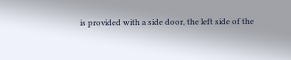is provided with a side door, the left side of the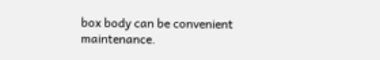box body can be convenient maintenance.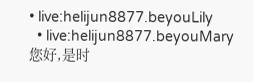• live:helijun8877.beyouLily
  • live:helijun8877.beyouMary
您好,是时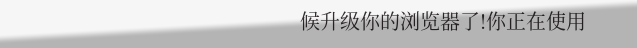候升级你的浏览器了!你正在使用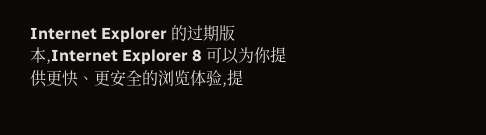Internet Explorer 的过期版本,Internet Explorer 8 可以为你提供更快、更安全的浏览体验,提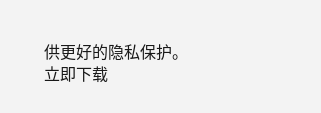供更好的隐私保护。立即下载